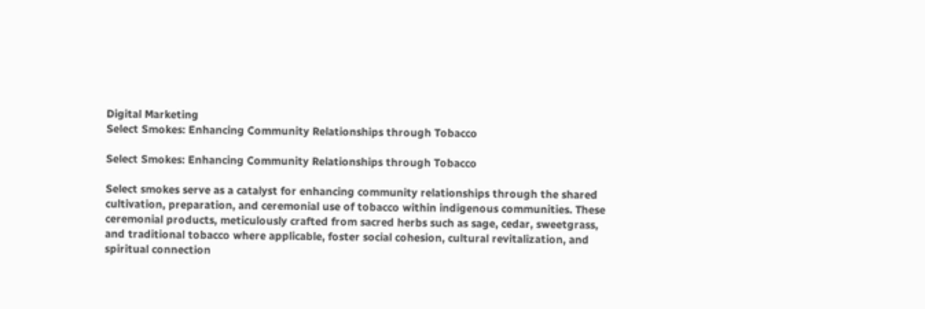Digital Marketing
Select Smokes: Enhancing Community Relationships through Tobacco

Select Smokes: Enhancing Community Relationships through Tobacco

Select smokes serve as a catalyst for enhancing community relationships through the shared cultivation, preparation, and ceremonial use of tobacco within indigenous communities. These ceremonial products, meticulously crafted from sacred herbs such as sage, cedar, sweetgrass, and traditional tobacco where applicable, foster social cohesion, cultural revitalization, and spiritual connection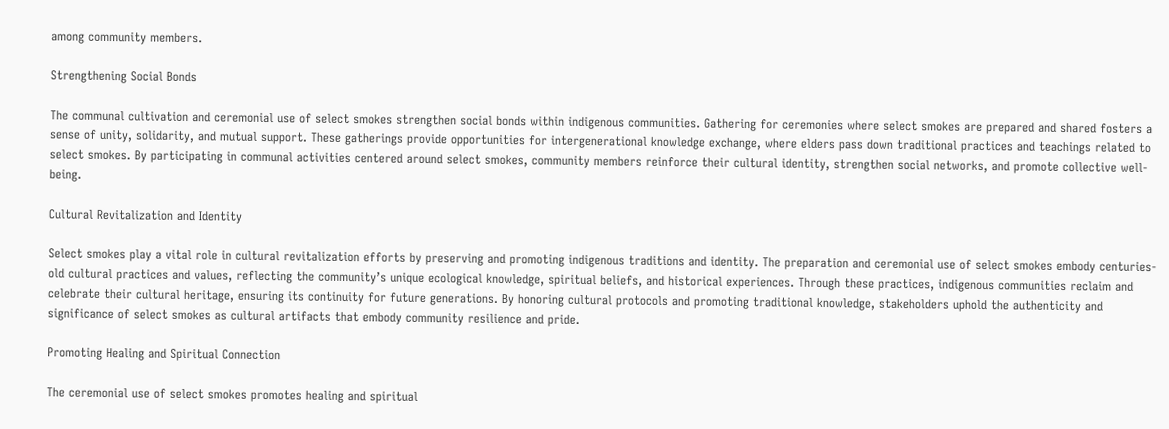among community members.

Strengthening Social Bonds

The communal cultivation and ceremonial use of select smokes strengthen social bonds within indigenous communities. Gathering for ceremonies where select smokes are prepared and shared fosters a sense of unity, solidarity, and mutual support. These gatherings provide opportunities for intergenerational knowledge exchange, where elders pass down traditional practices and teachings related to select smokes. By participating in communal activities centered around select smokes, community members reinforce their cultural identity, strengthen social networks, and promote collective well-being.

Cultural Revitalization and Identity

Select smokes play a vital role in cultural revitalization efforts by preserving and promoting indigenous traditions and identity. The preparation and ceremonial use of select smokes embody centuries-old cultural practices and values, reflecting the community’s unique ecological knowledge, spiritual beliefs, and historical experiences. Through these practices, indigenous communities reclaim and celebrate their cultural heritage, ensuring its continuity for future generations. By honoring cultural protocols and promoting traditional knowledge, stakeholders uphold the authenticity and significance of select smokes as cultural artifacts that embody community resilience and pride.

Promoting Healing and Spiritual Connection

The ceremonial use of select smokes promotes healing and spiritual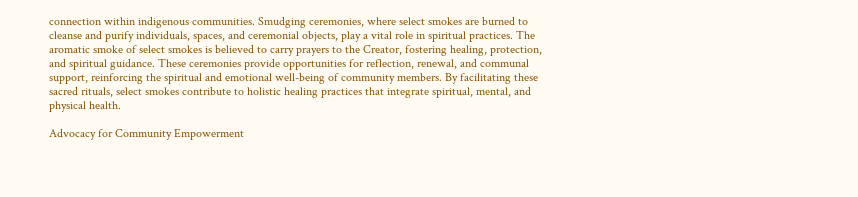connection within indigenous communities. Smudging ceremonies, where select smokes are burned to cleanse and purify individuals, spaces, and ceremonial objects, play a vital role in spiritual practices. The aromatic smoke of select smokes is believed to carry prayers to the Creator, fostering healing, protection, and spiritual guidance. These ceremonies provide opportunities for reflection, renewal, and communal support, reinforcing the spiritual and emotional well-being of community members. By facilitating these sacred rituals, select smokes contribute to holistic healing practices that integrate spiritual, mental, and physical health.

Advocacy for Community Empowerment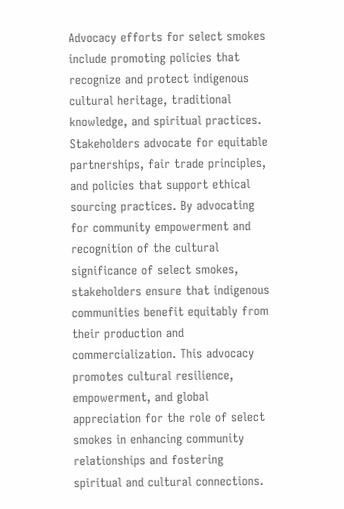Advocacy efforts for select smokes include promoting policies that recognize and protect indigenous cultural heritage, traditional knowledge, and spiritual practices. Stakeholders advocate for equitable partnerships, fair trade principles, and policies that support ethical sourcing practices. By advocating for community empowerment and recognition of the cultural significance of select smokes, stakeholders ensure that indigenous communities benefit equitably from their production and commercialization. This advocacy promotes cultural resilience, empowerment, and global appreciation for the role of select smokes in enhancing community relationships and fostering spiritual and cultural connections.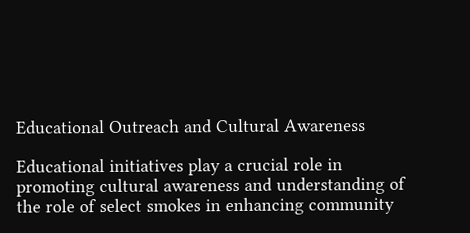Educational Outreach and Cultural Awareness

Educational initiatives play a crucial role in promoting cultural awareness and understanding of the role of select smokes in enhancing community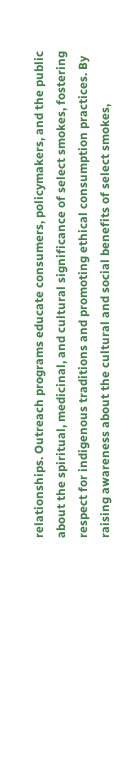relationships. Outreach programs educate consumers, policymakers, and the public about the spiritual, medicinal, and cultural significance of select smokes, fostering respect for indigenous traditions and promoting ethical consumption practices. By raising awareness about the cultural and social benefits of select smokes,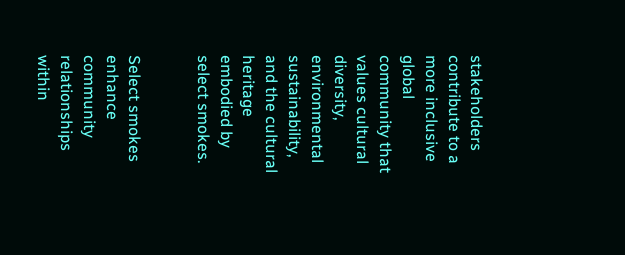stakeholders contribute to a more inclusive global community that values cultural diversity, environmental sustainability, and the cultural heritage embodied by select smokes.


Select smokes enhance community relationships within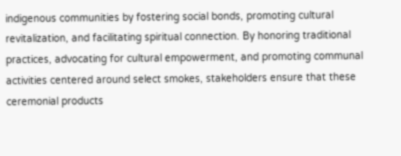indigenous communities by fostering social bonds, promoting cultural revitalization, and facilitating spiritual connection. By honoring traditional practices, advocating for cultural empowerment, and promoting communal activities centered around select smokes, stakeholders ensure that these ceremonial products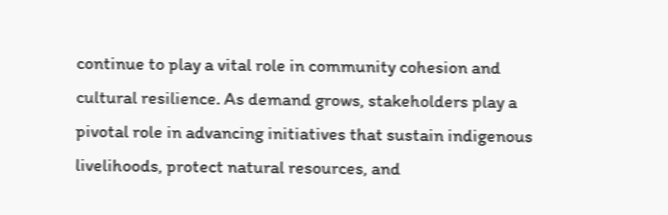continue to play a vital role in community cohesion and cultural resilience. As demand grows, stakeholders play a pivotal role in advancing initiatives that sustain indigenous livelihoods, protect natural resources, and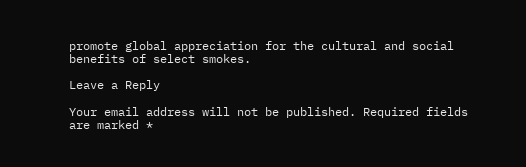promote global appreciation for the cultural and social benefits of select smokes.

Leave a Reply

Your email address will not be published. Required fields are marked *